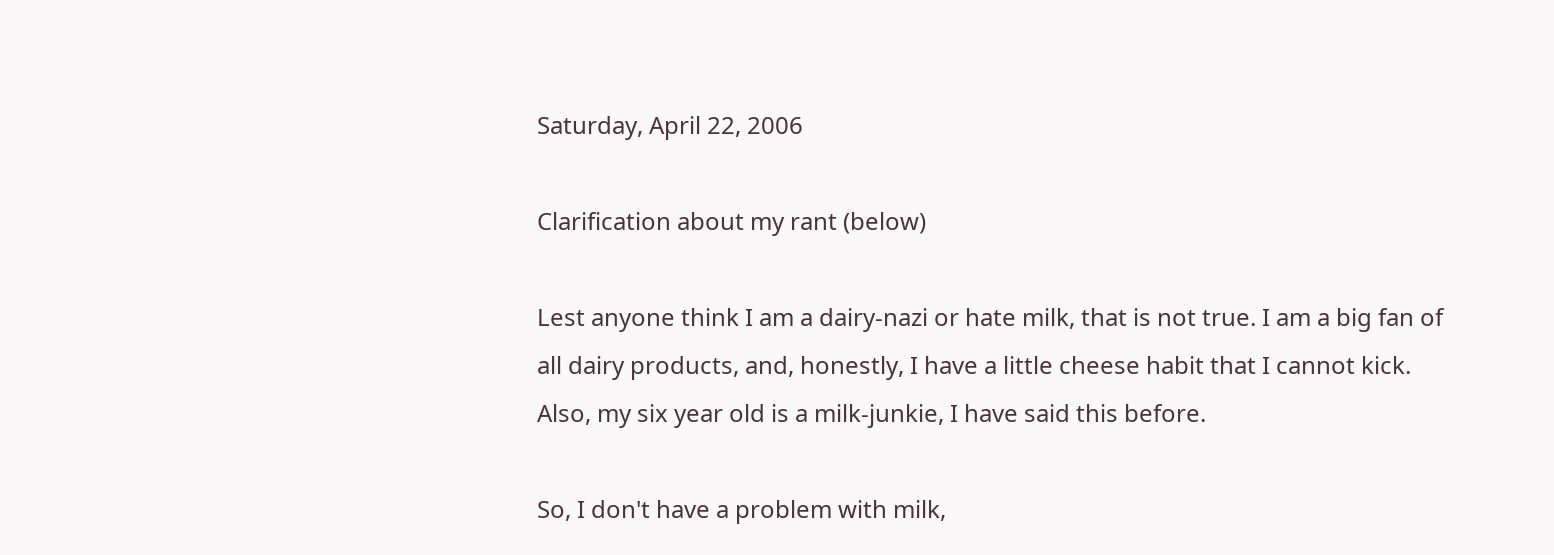Saturday, April 22, 2006

Clarification about my rant (below)

Lest anyone think I am a dairy-nazi or hate milk, that is not true. I am a big fan of all dairy products, and, honestly, I have a little cheese habit that I cannot kick. Also, my six year old is a milk-junkie, I have said this before.

So, I don't have a problem with milk,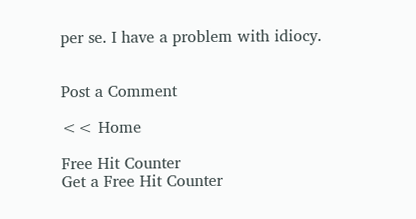per se. I have a problem with idiocy.


Post a Comment

<< Home

Free Hit Counter
Get a Free Hit Counter